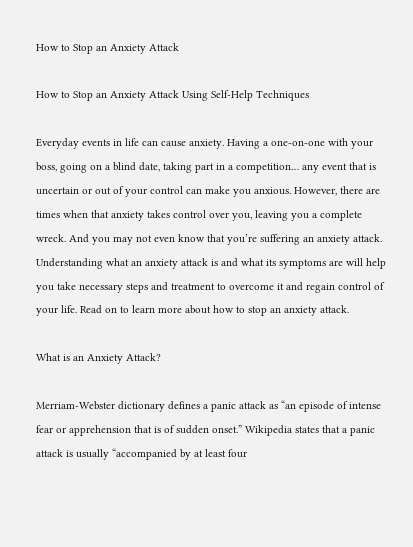How to Stop an Anxiety Attack

How to Stop an Anxiety Attack Using Self-Help Techniques

Everyday events in life can cause anxiety. Having a one-on-one with your boss, going on a blind date, taking part in a competition… any event that is uncertain or out of your control can make you anxious. However, there are times when that anxiety takes control over you, leaving you a complete wreck. And you may not even know that you’re suffering an anxiety attack. Understanding what an anxiety attack is and what its symptoms are will help you take necessary steps and treatment to overcome it and regain control of your life. Read on to learn more about how to stop an anxiety attack.

What is an Anxiety Attack?

Merriam-Webster dictionary defines a panic attack as “an episode of intense fear or apprehension that is of sudden onset.” Wikipedia states that a panic attack is usually “accompanied by at least four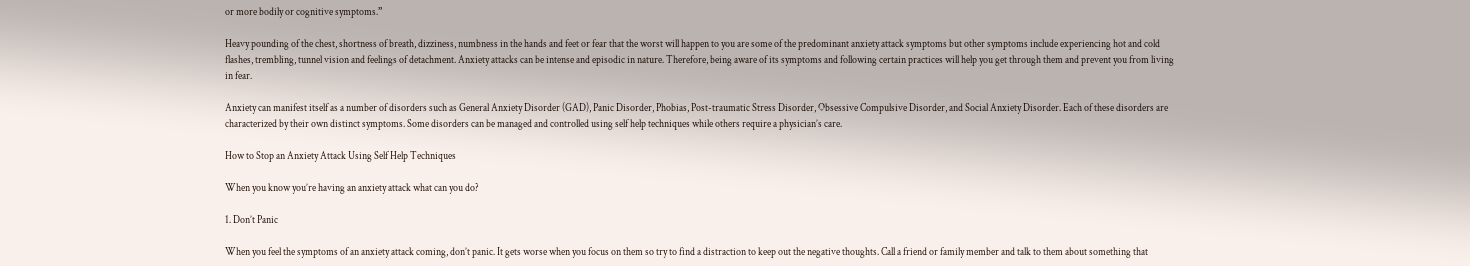or more bodily or cognitive symptoms.”

Heavy pounding of the chest, shortness of breath, dizziness, numbness in the hands and feet or fear that the worst will happen to you are some of the predominant anxiety attack symptoms but other symptoms include experiencing hot and cold flashes, trembling, tunnel vision and feelings of detachment. Anxiety attacks can be intense and episodic in nature. Therefore, being aware of its symptoms and following certain practices will help you get through them and prevent you from living in fear.

Anxiety can manifest itself as a number of disorders such as General Anxiety Disorder (GAD), Panic Disorder, Phobias, Post-traumatic Stress Disorder, Obsessive Compulsive Disorder, and Social Anxiety Disorder. Each of these disorders are characterized by their own distinct symptoms. Some disorders can be managed and controlled using self help techniques while others require a physician’s care.

How to Stop an Anxiety Attack Using Self Help Techniques

When you know you’re having an anxiety attack what can you do?

1. Don’t Panic

When you feel the symptoms of an anxiety attack coming, don’t panic. It gets worse when you focus on them so try to find a distraction to keep out the negative thoughts. Call a friend or family member and talk to them about something that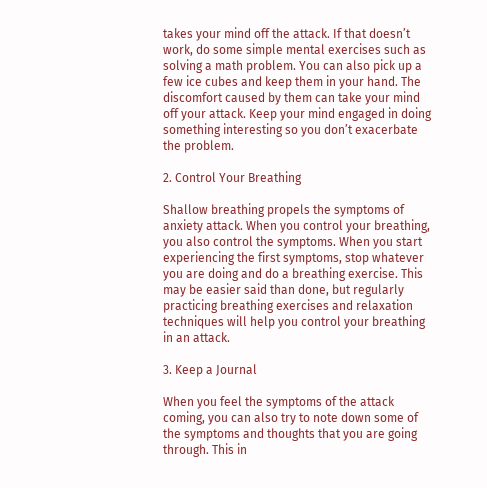takes your mind off the attack. If that doesn’t work, do some simple mental exercises such as solving a math problem. You can also pick up a few ice cubes and keep them in your hand. The discomfort caused by them can take your mind off your attack. Keep your mind engaged in doing something interesting so you don’t exacerbate the problem.

2. Control Your Breathing

Shallow breathing propels the symptoms of anxiety attack. When you control your breathing, you also control the symptoms. When you start experiencing the first symptoms, stop whatever you are doing and do a breathing exercise. This may be easier said than done, but regularly practicing breathing exercises and relaxation techniques will help you control your breathing in an attack.

3. Keep a Journal

When you feel the symptoms of the attack coming, you can also try to note down some of the symptoms and thoughts that you are going through. This in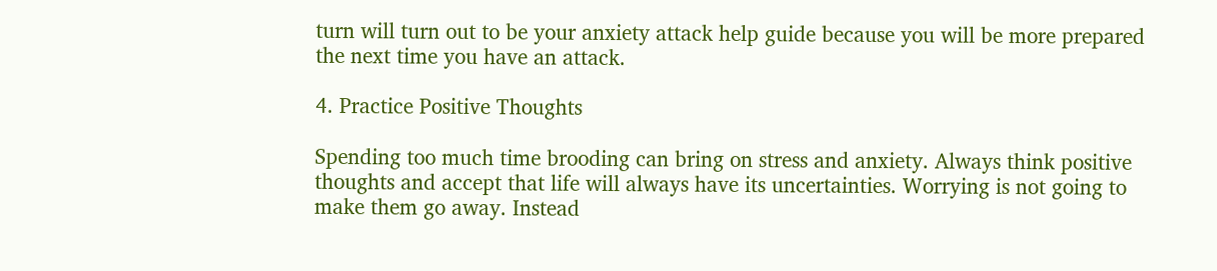turn will turn out to be your anxiety attack help guide because you will be more prepared the next time you have an attack.

4. Practice Positive Thoughts

Spending too much time brooding can bring on stress and anxiety. Always think positive thoughts and accept that life will always have its uncertainties. Worrying is not going to make them go away. Instead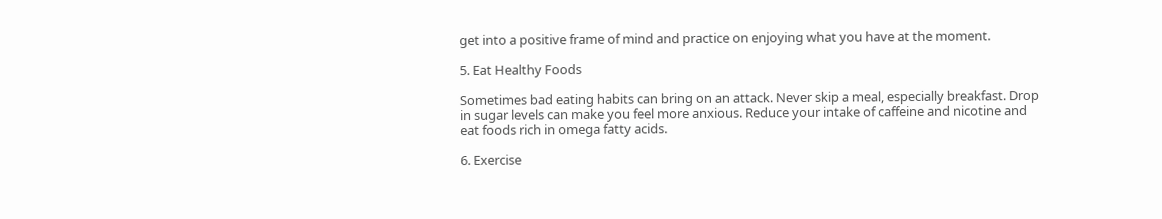get into a positive frame of mind and practice on enjoying what you have at the moment.

5. Eat Healthy Foods

Sometimes bad eating habits can bring on an attack. Never skip a meal, especially breakfast. Drop in sugar levels can make you feel more anxious. Reduce your intake of caffeine and nicotine and eat foods rich in omega fatty acids.

6. Exercise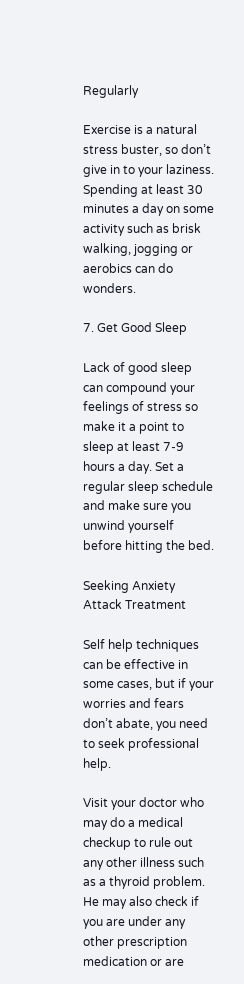Regularly

Exercise is a natural stress buster, so don’t give in to your laziness. Spending at least 30 minutes a day on some activity such as brisk walking, jogging or aerobics can do wonders.

7. Get Good Sleep

Lack of good sleep can compound your feelings of stress so make it a point to sleep at least 7-9 hours a day. Set a regular sleep schedule and make sure you unwind yourself before hitting the bed.

Seeking Anxiety Attack Treatment

Self help techniques can be effective in some cases, but if your worries and fears don’t abate, you need to seek professional help.

Visit your doctor who may do a medical checkup to rule out any other illness such as a thyroid problem. He may also check if you are under any other prescription medication or are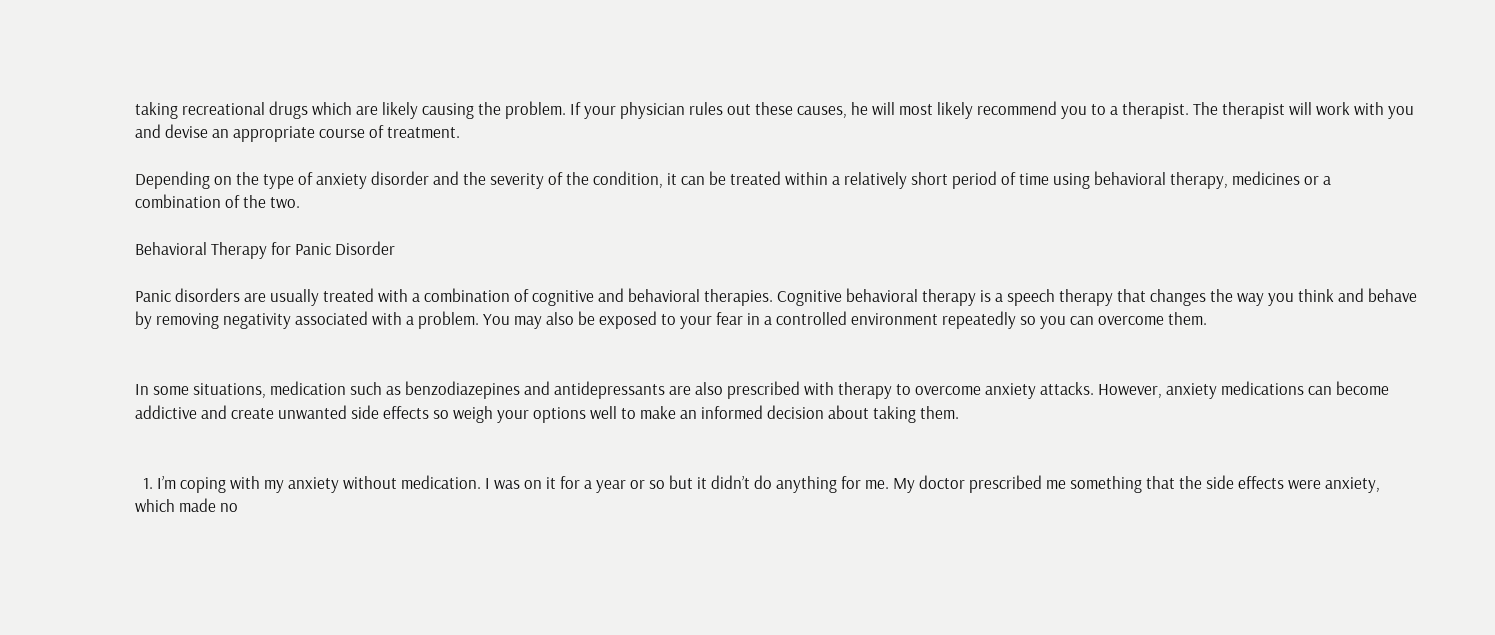taking recreational drugs which are likely causing the problem. If your physician rules out these causes, he will most likely recommend you to a therapist. The therapist will work with you and devise an appropriate course of treatment.

Depending on the type of anxiety disorder and the severity of the condition, it can be treated within a relatively short period of time using behavioral therapy, medicines or a combination of the two.

Behavioral Therapy for Panic Disorder

Panic disorders are usually treated with a combination of cognitive and behavioral therapies. Cognitive behavioral therapy is a speech therapy that changes the way you think and behave by removing negativity associated with a problem. You may also be exposed to your fear in a controlled environment repeatedly so you can overcome them.


In some situations, medication such as benzodiazepines and antidepressants are also prescribed with therapy to overcome anxiety attacks. However, anxiety medications can become addictive and create unwanted side effects so weigh your options well to make an informed decision about taking them.


  1. I’m coping with my anxiety without medication. I was on it for a year or so but it didn’t do anything for me. My doctor prescribed me something that the side effects were anxiety, which made no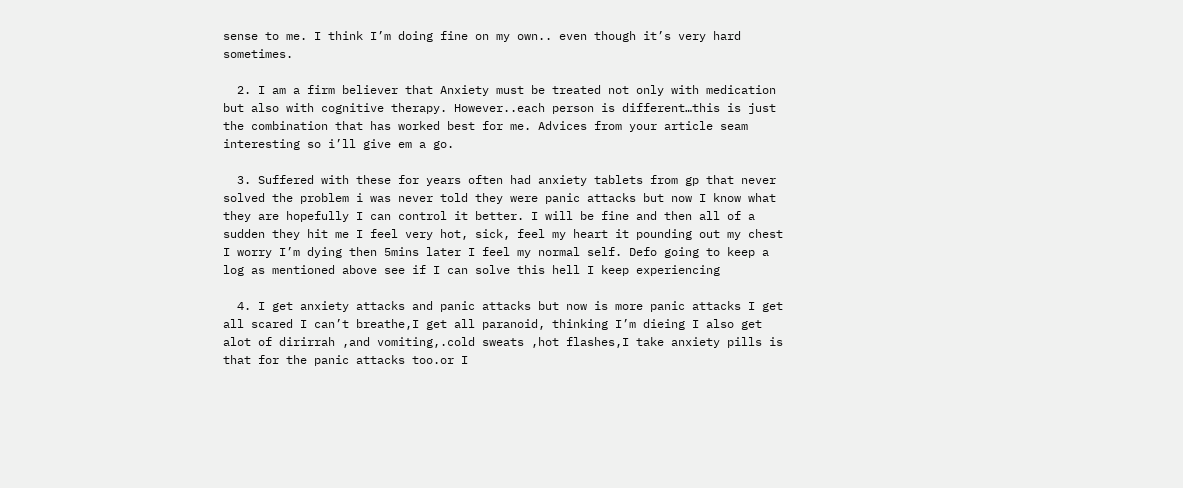sense to me. I think I’m doing fine on my own.. even though it’s very hard sometimes.

  2. I am a firm believer that Anxiety must be treated not only with medication but also with cognitive therapy. However..each person is different…this is just the combination that has worked best for me. Advices from your article seam interesting so i’ll give em a go.

  3. Suffered with these for years often had anxiety tablets from gp that never solved the problem i was never told they were panic attacks but now I know what they are hopefully I can control it better. I will be fine and then all of a sudden they hit me I feel very hot, sick, feel my heart it pounding out my chest I worry I’m dying then 5mins later I feel my normal self. Defo going to keep a log as mentioned above see if I can solve this hell I keep experiencing

  4. I get anxiety attacks and panic attacks but now is more panic attacks I get all scared I can’t breathe,I get all paranoid, thinking I’m dieing I also get alot of dirirrah ,and vomiting,.cold sweats ,hot flashes,I take anxiety pills is that for the panic attacks too.or I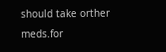should take orther meds.for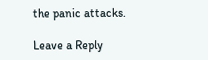the panic attacks.

Leave a Reply